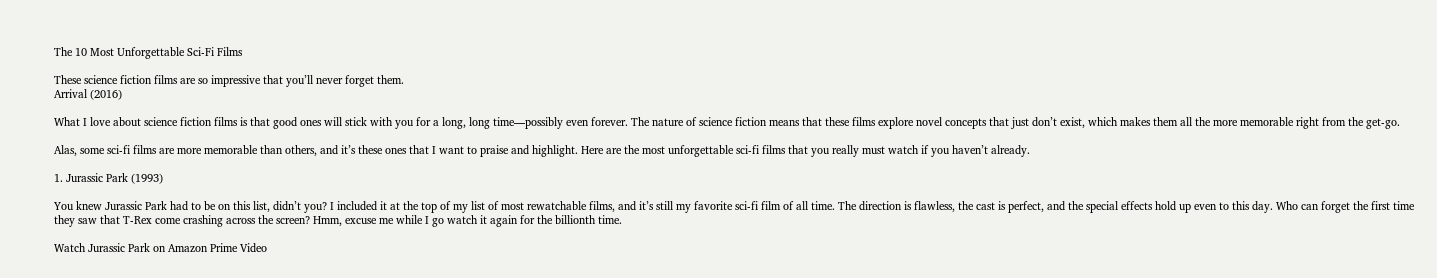The 10 Most Unforgettable Sci-Fi Films

These science fiction films are so impressive that you’ll never forget them.
Arrival (2016)

What I love about science fiction films is that good ones will stick with you for a long, long time—possibly even forever. The nature of science fiction means that these films explore novel concepts that just don’t exist, which makes them all the more memorable right from the get-go.

Alas, some sci-fi films are more memorable than others, and it’s these ones that I want to praise and highlight. Here are the most unforgettable sci-fi films that you really must watch if you haven’t already.

1. Jurassic Park (1993)

You knew Jurassic Park had to be on this list, didn’t you? I included it at the top of my list of most rewatchable films, and it’s still my favorite sci-fi film of all time. The direction is flawless, the cast is perfect, and the special effects hold up even to this day. Who can forget the first time they saw that T-Rex come crashing across the screen? Hmm, excuse me while I go watch it again for the billionth time.

Watch Jurassic Park on Amazon Prime Video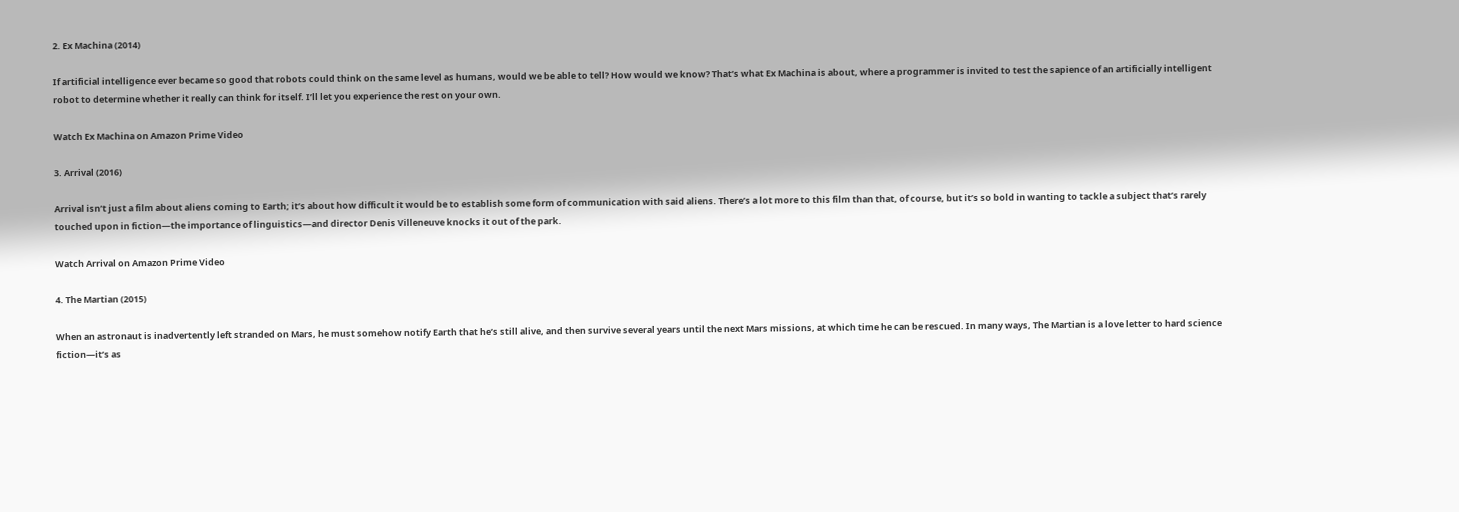2. Ex Machina (2014)

If artificial intelligence ever became so good that robots could think on the same level as humans, would we be able to tell? How would we know? That’s what Ex Machina is about, where a programmer is invited to test the sapience of an artificially intelligent robot to determine whether it really can think for itself. I’ll let you experience the rest on your own.

Watch Ex Machina on Amazon Prime Video

3. Arrival (2016)

Arrival isn’t just a film about aliens coming to Earth; it’s about how difficult it would be to establish some form of communication with said aliens. There’s a lot more to this film than that, of course, but it’s so bold in wanting to tackle a subject that’s rarely touched upon in fiction—the importance of linguistics—and director Denis Villeneuve knocks it out of the park.

Watch Arrival on Amazon Prime Video

4. The Martian (2015)

When an astronaut is inadvertently left stranded on Mars, he must somehow notify Earth that he’s still alive, and then survive several years until the next Mars missions, at which time he can be rescued. In many ways, The Martian is a love letter to hard science fiction—it’s as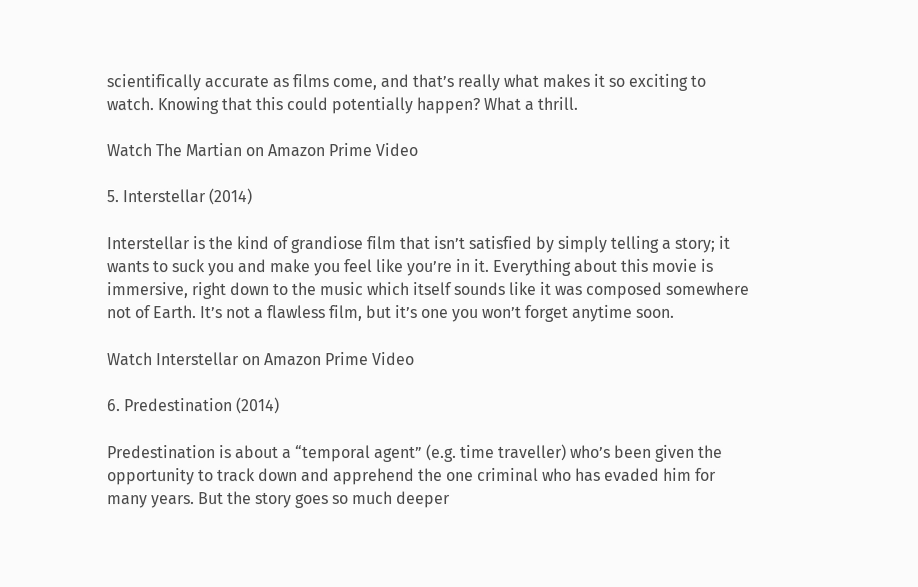scientifically accurate as films come, and that’s really what makes it so exciting to watch. Knowing that this could potentially happen? What a thrill.

Watch The Martian on Amazon Prime Video

5. Interstellar (2014)

Interstellar is the kind of grandiose film that isn’t satisfied by simply telling a story; it wants to suck you and make you feel like you’re in it. Everything about this movie is immersive, right down to the music which itself sounds like it was composed somewhere not of Earth. It’s not a flawless film, but it’s one you won’t forget anytime soon.

Watch Interstellar on Amazon Prime Video

6. Predestination (2014)

Predestination is about a “temporal agent” (e.g. time traveller) who’s been given the opportunity to track down and apprehend the one criminal who has evaded him for many years. But the story goes so much deeper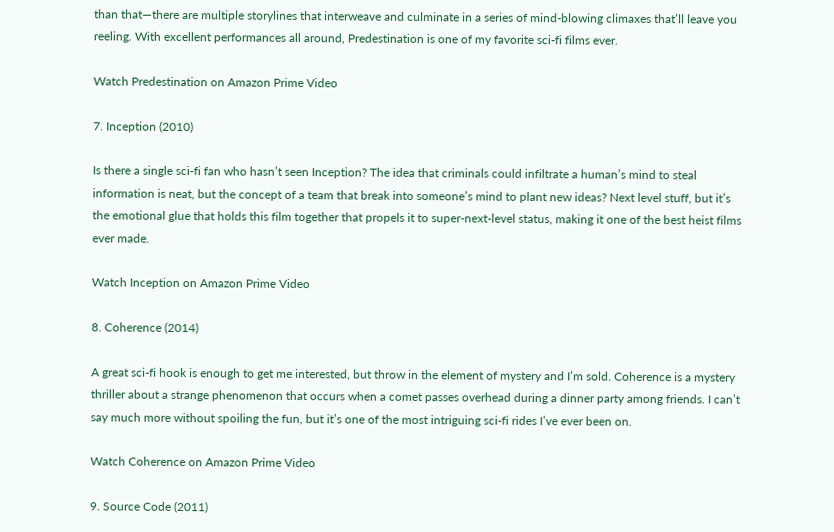than that—there are multiple storylines that interweave and culminate in a series of mind-blowing climaxes that’ll leave you reeling. With excellent performances all around, Predestination is one of my favorite sci-fi films ever.

Watch Predestination on Amazon Prime Video

7. Inception (2010)

Is there a single sci-fi fan who hasn’t seen Inception? The idea that criminals could infiltrate a human’s mind to steal information is neat, but the concept of a team that break into someone’s mind to plant new ideas? Next level stuff, but it’s the emotional glue that holds this film together that propels it to super-next-level status, making it one of the best heist films ever made.

Watch Inception on Amazon Prime Video

8. Coherence (2014)

A great sci-fi hook is enough to get me interested, but throw in the element of mystery and I’m sold. Coherence is a mystery thriller about a strange phenomenon that occurs when a comet passes overhead during a dinner party among friends. I can’t say much more without spoiling the fun, but it’s one of the most intriguing sci-fi rides I’ve ever been on.

Watch Coherence on Amazon Prime Video

9. Source Code (2011)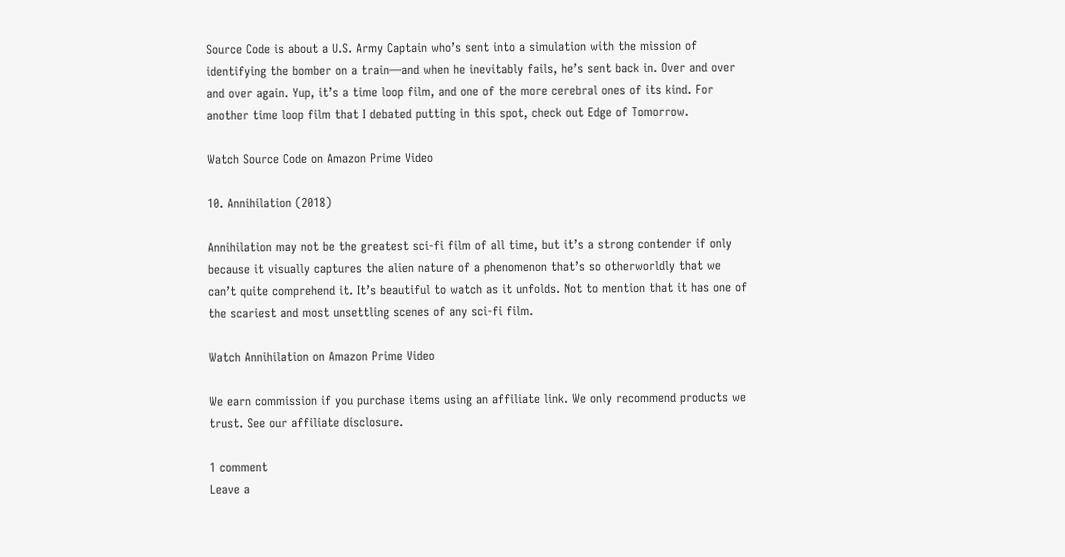Source Code is about a U.S. Army Captain who’s sent into a simulation with the mission of identifying the bomber on a train—and when he inevitably fails, he’s sent back in. Over and over and over again. Yup, it’s a time loop film, and one of the more cerebral ones of its kind. For another time loop film that I debated putting in this spot, check out Edge of Tomorrow.

Watch Source Code on Amazon Prime Video

10. Annihilation (2018)

Annihilation may not be the greatest sci-fi film of all time, but it’s a strong contender if only because it visually captures the alien nature of a phenomenon that’s so otherworldly that we can’t quite comprehend it. It’s beautiful to watch as it unfolds. Not to mention that it has one of the scariest and most unsettling scenes of any sci-fi film.

Watch Annihilation on Amazon Prime Video

We earn commission if you purchase items using an affiliate link. We only recommend products we trust. See our affiliate disclosure.

1 comment
Leave a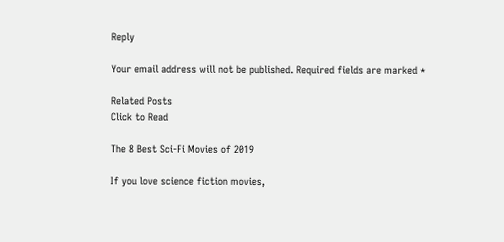Reply

Your email address will not be published. Required fields are marked *

Related Posts
Click to Read

The 8 Best Sci-Fi Movies of 2019

If you love science fiction movies,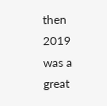then 2019 was a great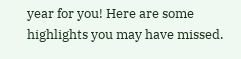year for you! Here are some highlights you may have missed.